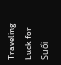Traveling Luck for Suối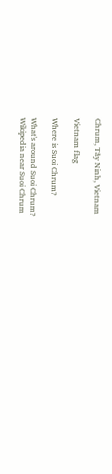Chrum, Tây Ninh, Vietnam

Vietnam flag

Where is Suoi Chrum?

What's around Suoi Chrum?
Wikipedia near Suoi Chrum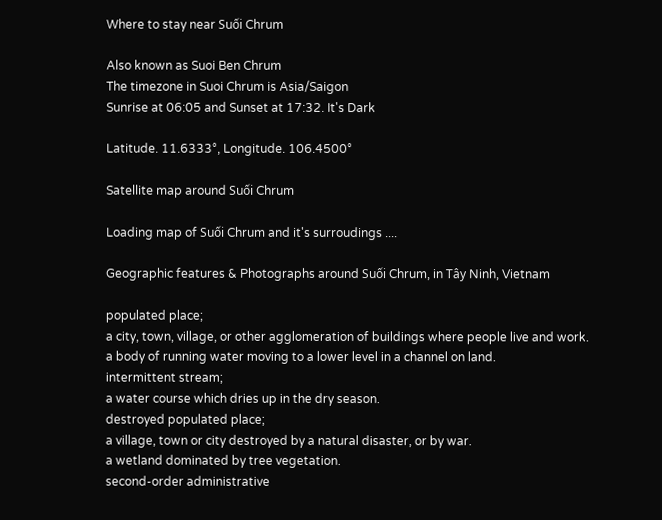Where to stay near Suối Chrum

Also known as Suoi Ben Chrum
The timezone in Suoi Chrum is Asia/Saigon
Sunrise at 06:05 and Sunset at 17:32. It's Dark

Latitude. 11.6333°, Longitude. 106.4500°

Satellite map around Suối Chrum

Loading map of Suối Chrum and it's surroudings ....

Geographic features & Photographs around Suối Chrum, in Tây Ninh, Vietnam

populated place;
a city, town, village, or other agglomeration of buildings where people live and work.
a body of running water moving to a lower level in a channel on land.
intermittent stream;
a water course which dries up in the dry season.
destroyed populated place;
a village, town or city destroyed by a natural disaster, or by war.
a wetland dominated by tree vegetation.
second-order administrative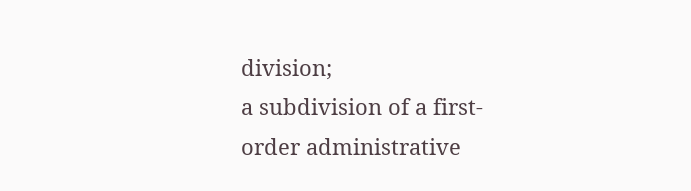division;
a subdivision of a first-order administrative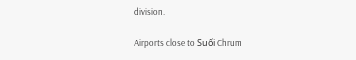division.

Airports close to Suối Chrum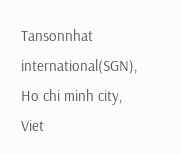Tansonnhat international(SGN), Ho chi minh city, Viet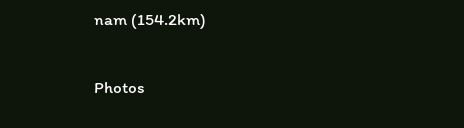nam (154.2km)

Photos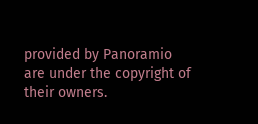provided by Panoramio are under the copyright of their owners.